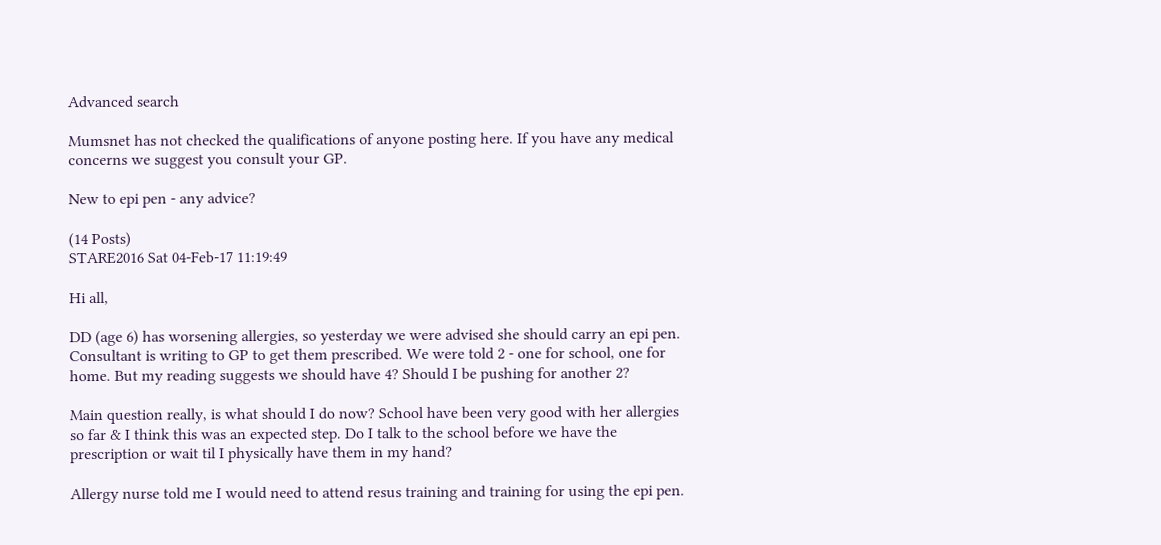Advanced search

Mumsnet has not checked the qualifications of anyone posting here. If you have any medical concerns we suggest you consult your GP.

New to epi pen - any advice?

(14 Posts)
STARE2016 Sat 04-Feb-17 11:19:49

Hi all,

DD (age 6) has worsening allergies, so yesterday we were advised she should carry an epi pen. Consultant is writing to GP to get them prescribed. We were told 2 - one for school, one for home. But my reading suggests we should have 4? Should I be pushing for another 2?

Main question really, is what should I do now? School have been very good with her allergies so far & I think this was an expected step. Do I talk to the school before we have the prescription or wait til I physically have them in my hand?

Allergy nurse told me I would need to attend resus training and training for using the epi pen.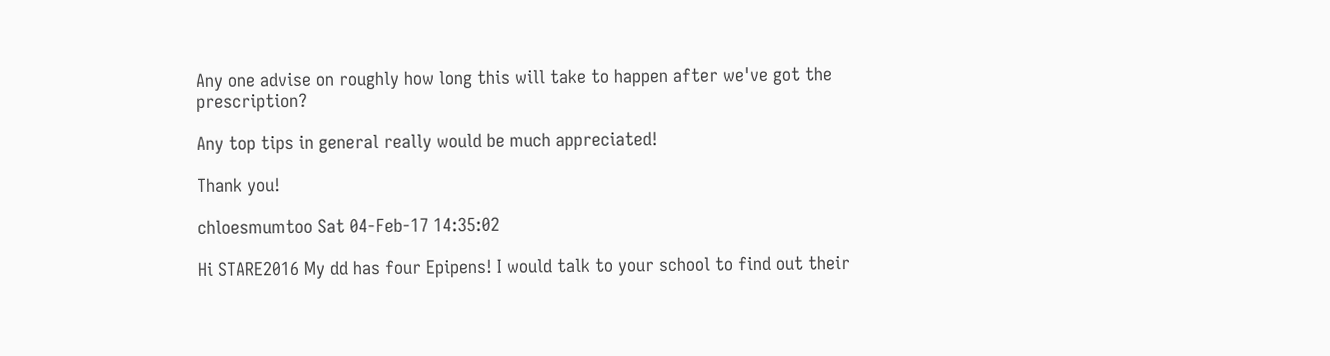Any one advise on roughly how long this will take to happen after we've got the prescription?

Any top tips in general really would be much appreciated!

Thank you!

chloesmumtoo Sat 04-Feb-17 14:35:02

Hi STARE2016 My dd has four Epipens! I would talk to your school to find out their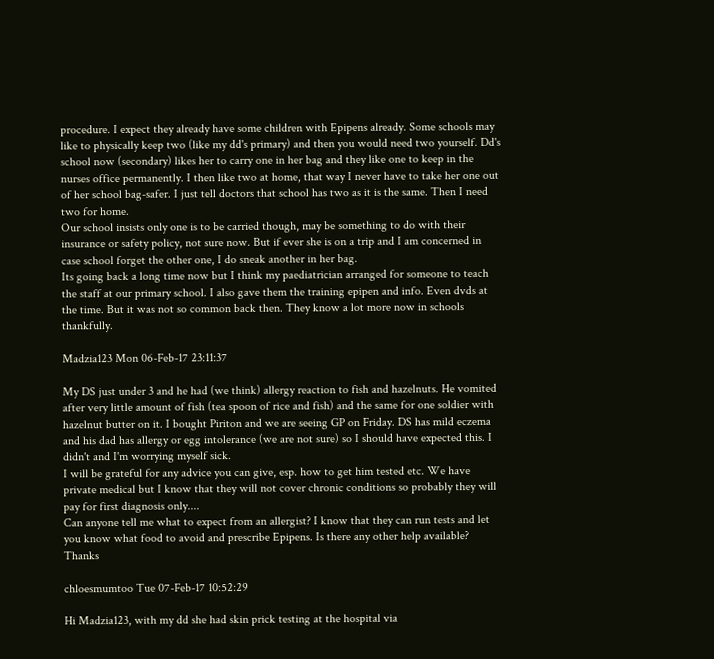procedure. I expect they already have some children with Epipens already. Some schools may like to physically keep two (like my dd's primary) and then you would need two yourself. Dd's school now (secondary) likes her to carry one in her bag and they like one to keep in the nurses office permanently. I then like two at home, that way I never have to take her one out of her school bag-safer. I just tell doctors that school has two as it is the same. Then I need two for home.
Our school insists only one is to be carried though, may be something to do with their insurance or safety policy, not sure now. But if ever she is on a trip and I am concerned in case school forget the other one, I do sneak another in her bag.
Its going back a long time now but I think my paediatrician arranged for someone to teach the staff at our primary school. I also gave them the training epipen and info. Even dvds at the time. But it was not so common back then. They know a lot more now in schools thankfully.

Madzia123 Mon 06-Feb-17 23:11:37

My DS just under 3 and he had (we think) allergy reaction to fish and hazelnuts. He vomited after very little amount of fish (tea spoon of rice and fish) and the same for one soldier with hazelnut butter on it. I bought Piriton and we are seeing GP on Friday. DS has mild eczema and his dad has allergy or egg intolerance (we are not sure) so I should have expected this. I didn't and I'm worrying myself sick.
I will be grateful for any advice you can give, esp. how to get him tested etc. We have private medical but I know that they will not cover chronic conditions so probably they will pay for first diagnosis only....
Can anyone tell me what to expect from an allergist? I know that they can run tests and let you know what food to avoid and prescribe Epipens. Is there any other help available? Thanks

chloesmumtoo Tue 07-Feb-17 10:52:29

Hi Madzia123, with my dd she had skin prick testing at the hospital via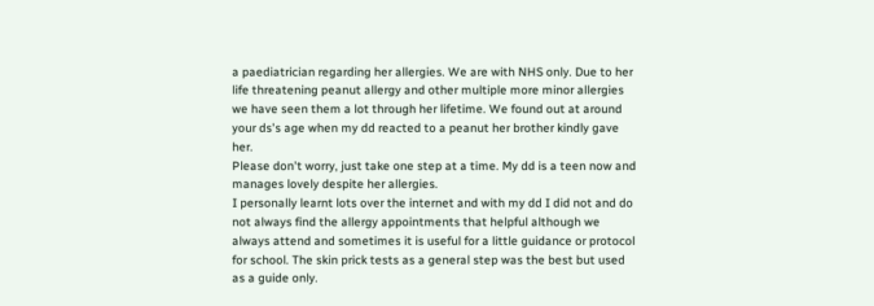a paediatrician regarding her allergies. We are with NHS only. Due to her life threatening peanut allergy and other multiple more minor allergies we have seen them a lot through her lifetime. We found out at around your ds's age when my dd reacted to a peanut her brother kindly gave her.
Please don't worry, just take one step at a time. My dd is a teen now and manages lovely despite her allergies.
I personally learnt lots over the internet and with my dd I did not and do not always find the allergy appointments that helpful although we always attend and sometimes it is useful for a little guidance or protocol for school. The skin prick tests as a general step was the best but used as a guide only.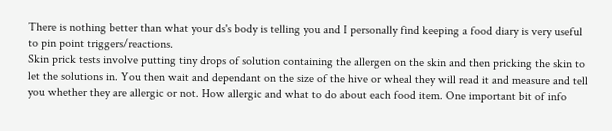There is nothing better than what your ds's body is telling you and I personally find keeping a food diary is very useful to pin point triggers/reactions.
Skin prick tests involve putting tiny drops of solution containing the allergen on the skin and then pricking the skin to let the solutions in. You then wait and dependant on the size of the hive or wheal they will read it and measure and tell you whether they are allergic or not. How allergic and what to do about each food item. One important bit of info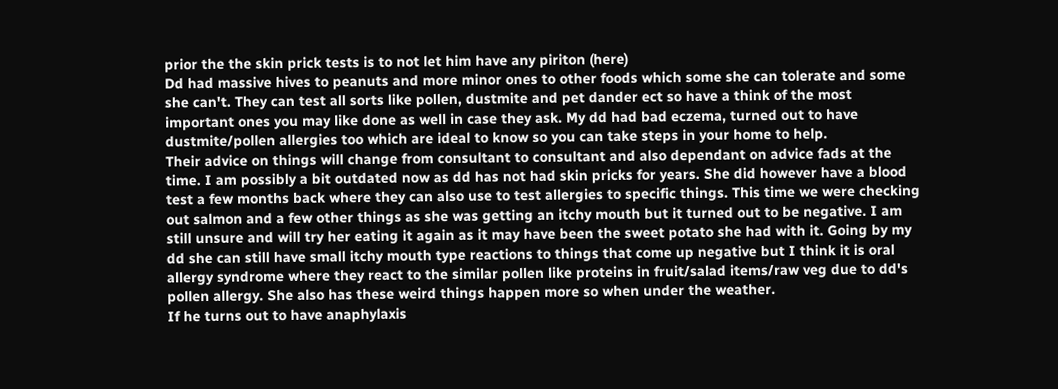prior the the skin prick tests is to not let him have any piriton (here)
Dd had massive hives to peanuts and more minor ones to other foods which some she can tolerate and some she can't. They can test all sorts like pollen, dustmite and pet dander ect so have a think of the most important ones you may like done as well in case they ask. My dd had bad eczema, turned out to have dustmite/pollen allergies too which are ideal to know so you can take steps in your home to help.
Their advice on things will change from consultant to consultant and also dependant on advice fads at the time. I am possibly a bit outdated now as dd has not had skin pricks for years. She did however have a blood test a few months back where they can also use to test allergies to specific things. This time we were checking out salmon and a few other things as she was getting an itchy mouth but it turned out to be negative. I am still unsure and will try her eating it again as it may have been the sweet potato she had with it. Going by my dd she can still have small itchy mouth type reactions to things that come up negative but I think it is oral allergy syndrome where they react to the similar pollen like proteins in fruit/salad items/raw veg due to dd's pollen allergy. She also has these weird things happen more so when under the weather.
If he turns out to have anaphylaxis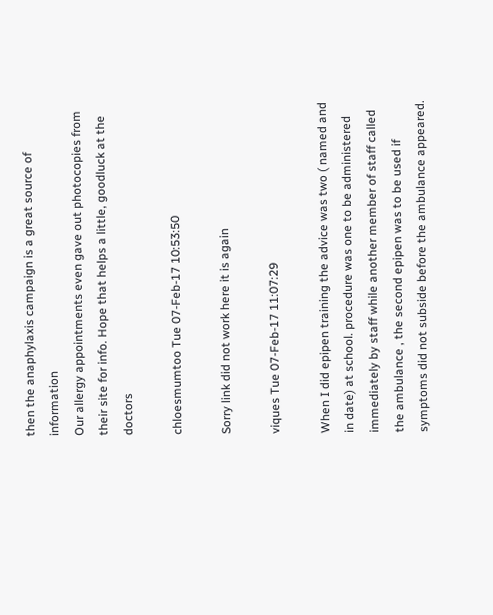then the anaphylaxis campaign is a great source of information
Our allergy appointments even gave out photocopies from their site for info. Hope that helps a little, goodluck at the doctors

chloesmumtoo Tue 07-Feb-17 10:53:50

Sorry link did not work here it is again

viques Tue 07-Feb-17 11:07:29

When I did epipen training the advice was two ( named and in date) at school. procedure was one to be administered immediately by staff while another member of staff called the ambulance , the second epipen was to be used if symptoms did not subside before the ambulance appeared.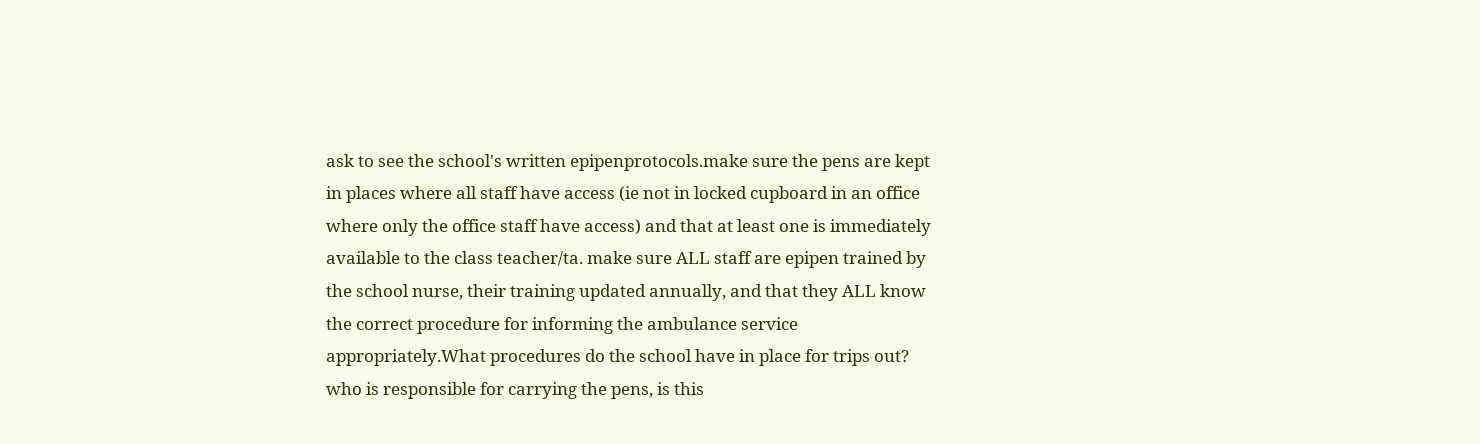ask to see the school's written epipenprotocols.make sure the pens are kept in places where all staff have access (ie not in locked cupboard in an office where only the office staff have access) and that at least one is immediately available to the class teacher/ta. make sure ALL staff are epipen trained by the school nurse, their training updated annually, and that they ALL know the correct procedure for informing the ambulance service appropriately.What procedures do the school have in place for trips out? who is responsible for carrying the pens, is this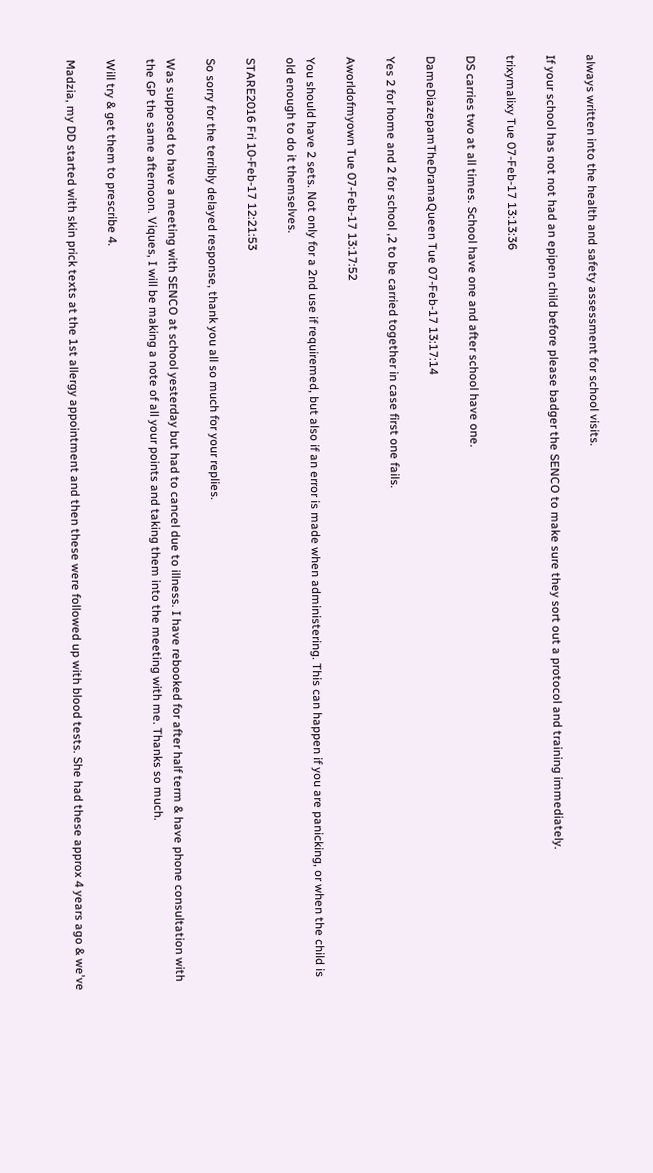always written into the health and safety assessment for school visits.

If your school has not not had an epipen child before please badger the SENCO to make sure they sort out a protocol and training immediately.

trixymalixy Tue 07-Feb-17 13:13:36

DS carries two at all times. School have one and after school have one.

DameDiazepamTheDramaQueen Tue 07-Feb-17 13:17:14

Yes 2 for home and 2 for school ,2 to be carried together in case first one fails.

Aworldofmyown Tue 07-Feb-17 13:17:52

You should have 2 sets. Not only for a 2nd use if requiremed, but also if an error is made when administering. This can happen if you are panicking, or when the child is old enough to do it themselves.

STARE2016 Fri 10-Feb-17 12:21:53

So sorry for the terribly delayed response, thank you all so much for your replies.

Was supposed to have a meeting with SENCO at school yesterday but had to cancel due to illness. I have rebooked for after half term & have phone consultation with the GP the same afternoon. Viques, I will be making a note of all your points and taking them into the meeting with me. Thanks so much.

Will try & get them to prescribe 4.

Madzia, my DD started with skin prick texts at the 1st allergy appointment and then these were followed up with blood tests. She had these approx 4 years ago & we've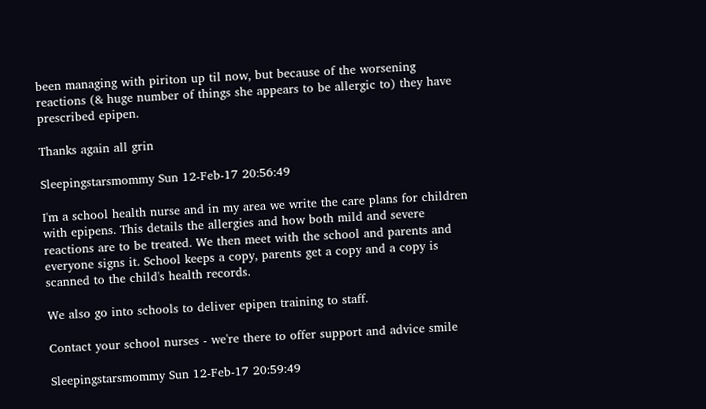been managing with piriton up til now, but because of the worsening reactions (& huge number of things she appears to be allergic to) they have prescribed epipen.

Thanks again all grin

Sleepingstarsmommy Sun 12-Feb-17 20:56:49

I'm a school health nurse and in my area we write the care plans for children with epipens. This details the allergies and how both mild and severe reactions are to be treated. We then meet with the school and parents and everyone signs it. School keeps a copy, parents get a copy and a copy is scanned to the child's health records.

We also go into schools to deliver epipen training to staff.

Contact your school nurses - we're there to offer support and advice smile

Sleepingstarsmommy Sun 12-Feb-17 20:59:49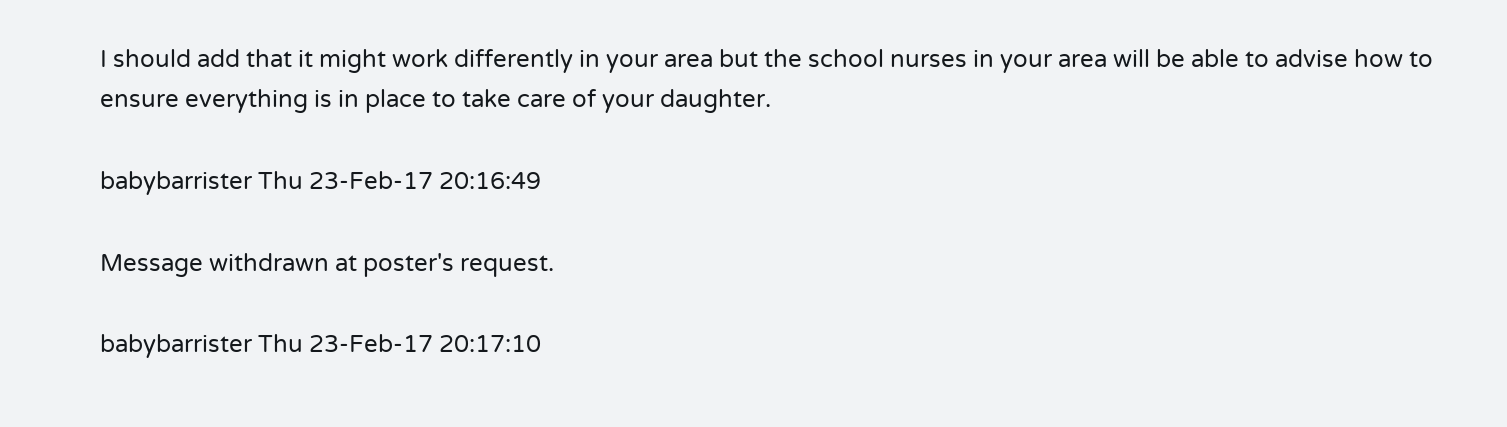I should add that it might work differently in your area but the school nurses in your area will be able to advise how to ensure everything is in place to take care of your daughter.

babybarrister Thu 23-Feb-17 20:16:49

Message withdrawn at poster's request.

babybarrister Thu 23-Feb-17 20:17:10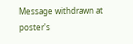Message withdrawn at poster's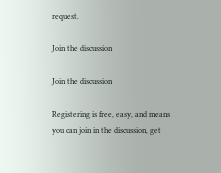request.

Join the discussion

Join the discussion

Registering is free, easy, and means you can join in the discussion, get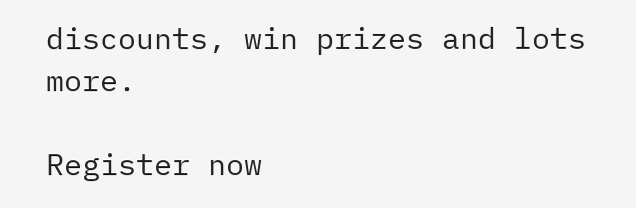discounts, win prizes and lots more.

Register now